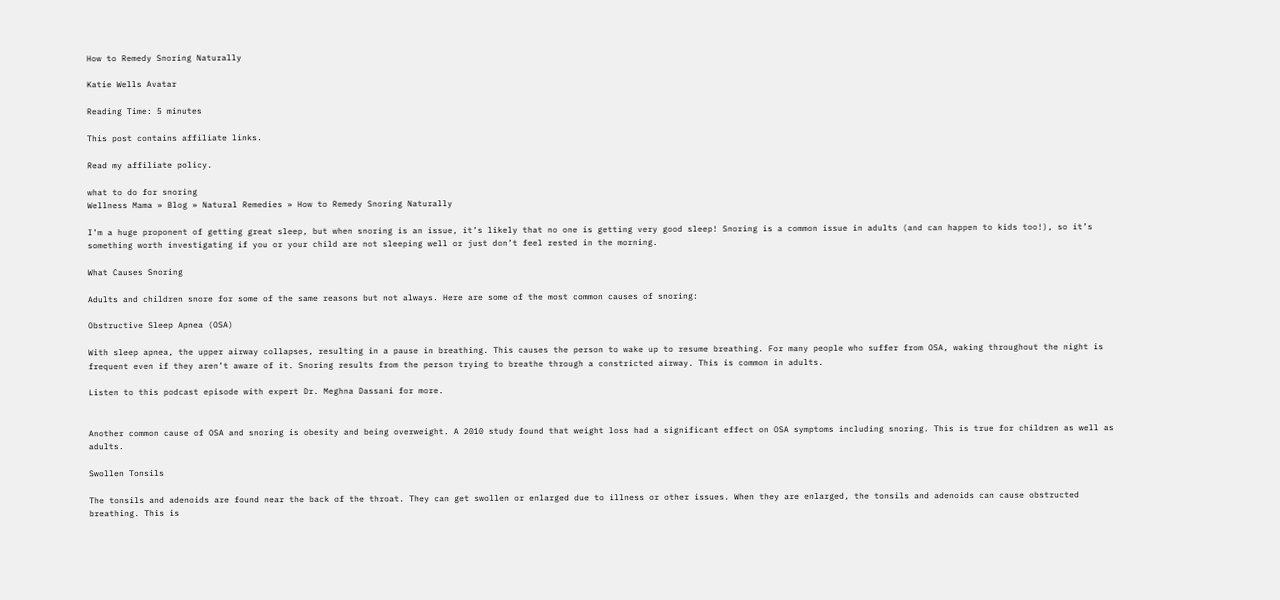How to Remedy Snoring Naturally

Katie Wells Avatar

Reading Time: 5 minutes

This post contains affiliate links.

Read my affiliate policy.

what to do for snoring
Wellness Mama » Blog » Natural Remedies » How to Remedy Snoring Naturally

I’m a huge proponent of getting great sleep, but when snoring is an issue, it’s likely that no one is getting very good sleep! Snoring is a common issue in adults (and can happen to kids too!), so it’s something worth investigating if you or your child are not sleeping well or just don’t feel rested in the morning.

What Causes Snoring

Adults and children snore for some of the same reasons but not always. Here are some of the most common causes of snoring:

Obstructive Sleep Apnea (OSA)

With sleep apnea, the upper airway collapses, resulting in a pause in breathing. This causes the person to wake up to resume breathing. For many people who suffer from OSA, waking throughout the night is frequent even if they aren’t aware of it. Snoring results from the person trying to breathe through a constricted airway. This is common in adults.

Listen to this podcast episode with expert Dr. Meghna Dassani for more.


Another common cause of OSA and snoring is obesity and being overweight. A 2010 study found that weight loss had a significant effect on OSA symptoms including snoring. This is true for children as well as adults.

Swollen Tonsils

The tonsils and adenoids are found near the back of the throat. They can get swollen or enlarged due to illness or other issues. When they are enlarged, the tonsils and adenoids can cause obstructed breathing. This is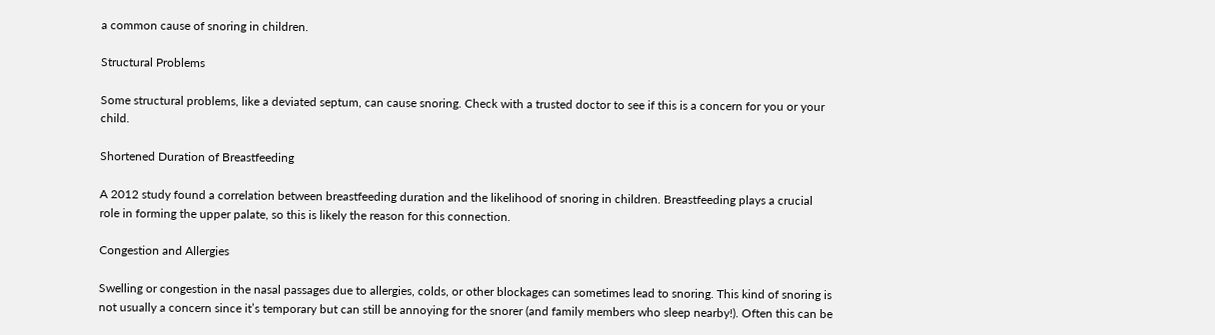a common cause of snoring in children.

Structural Problems

Some structural problems, like a deviated septum, can cause snoring. Check with a trusted doctor to see if this is a concern for you or your child.

Shortened Duration of Breastfeeding

A 2012 study found a correlation between breastfeeding duration and the likelihood of snoring in children. Breastfeeding plays a crucial role in forming the upper palate, so this is likely the reason for this connection.

Congestion and Allergies

Swelling or congestion in the nasal passages due to allergies, colds, or other blockages can sometimes lead to snoring. This kind of snoring is not usually a concern since it’s temporary but can still be annoying for the snorer (and family members who sleep nearby!). Often this can be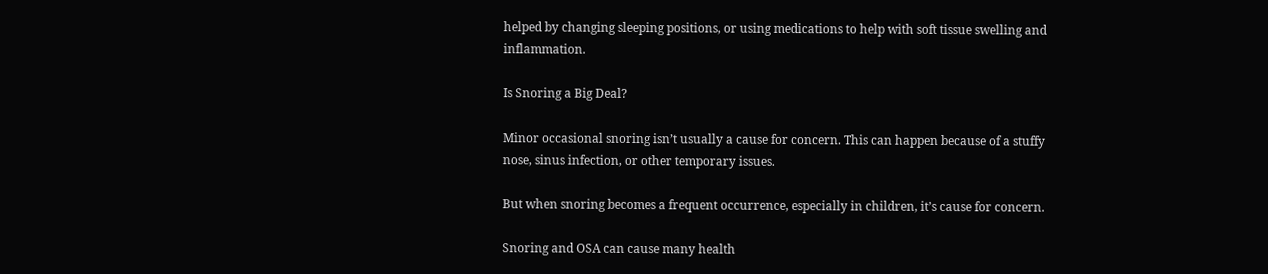helped by changing sleeping positions, or using medications to help with soft tissue swelling and inflammation.

Is Snoring a Big Deal?

Minor occasional snoring isn’t usually a cause for concern. This can happen because of a stuffy nose, sinus infection, or other temporary issues.

But when snoring becomes a frequent occurrence, especially in children, it’s cause for concern.

Snoring and OSA can cause many health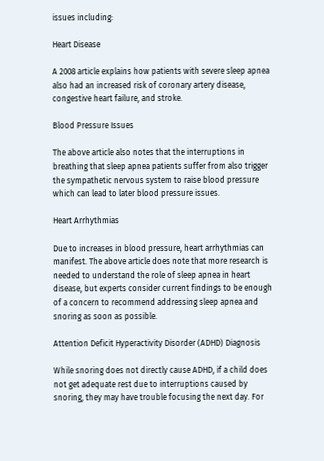issues including:

Heart Disease

A 2008 article explains how patients with severe sleep apnea also had an increased risk of coronary artery disease, congestive heart failure, and stroke.

Blood Pressure Issues

The above article also notes that the interruptions in breathing that sleep apnea patients suffer from also trigger the sympathetic nervous system to raise blood pressure which can lead to later blood pressure issues.

Heart Arrhythmias

Due to increases in blood pressure, heart arrhythmias can manifest. The above article does note that more research is needed to understand the role of sleep apnea in heart disease, but experts consider current findings to be enough of a concern to recommend addressing sleep apnea and snoring as soon as possible.

Attention Deficit Hyperactivity Disorder (ADHD) Diagnosis

While snoring does not directly cause ADHD, if a child does not get adequate rest due to interruptions caused by snoring, they may have trouble focusing the next day. For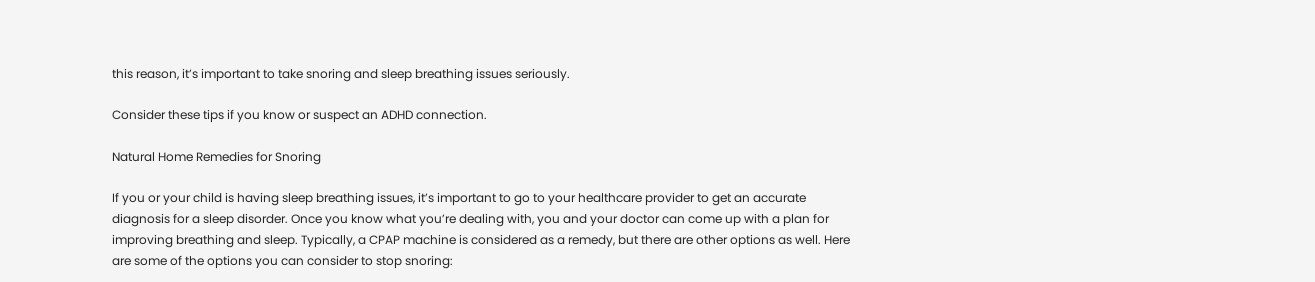this reason, it’s important to take snoring and sleep breathing issues seriously.

Consider these tips if you know or suspect an ADHD connection.

Natural Home Remedies for Snoring

If you or your child is having sleep breathing issues, it’s important to go to your healthcare provider to get an accurate diagnosis for a sleep disorder. Once you know what you’re dealing with, you and your doctor can come up with a plan for improving breathing and sleep. Typically, a CPAP machine is considered as a remedy, but there are other options as well. Here are some of the options you can consider to stop snoring: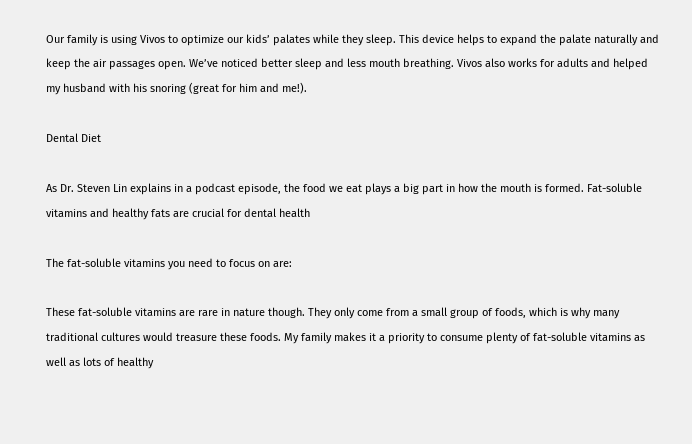Our family is using Vivos to optimize our kids’ palates while they sleep. This device helps to expand the palate naturally and keep the air passages open. We’ve noticed better sleep and less mouth breathing. Vivos also works for adults and helped my husband with his snoring (great for him and me!).

Dental Diet

As Dr. Steven Lin explains in a podcast episode, the food we eat plays a big part in how the mouth is formed. Fat-soluble vitamins and healthy fats are crucial for dental health

The fat-soluble vitamins you need to focus on are:

These fat-soluble vitamins are rare in nature though. They only come from a small group of foods, which is why many traditional cultures would treasure these foods. My family makes it a priority to consume plenty of fat-soluble vitamins as well as lots of healthy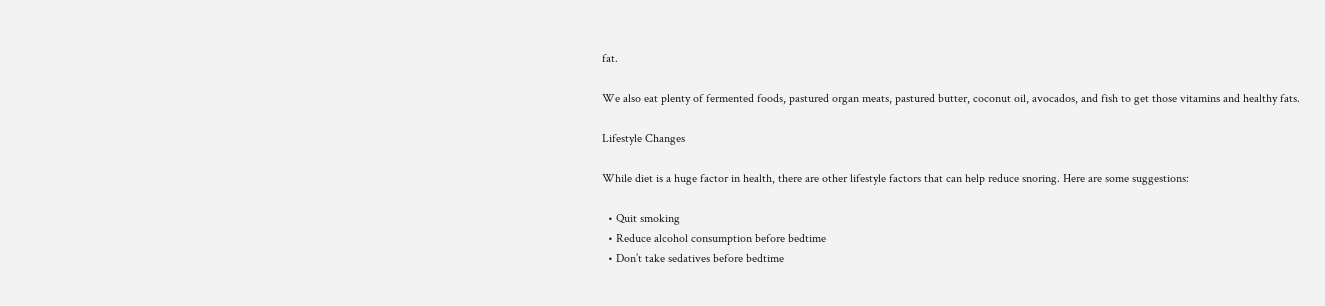fat.

We also eat plenty of fermented foods, pastured organ meats, pastured butter, coconut oil, avocados, and fish to get those vitamins and healthy fats.

Lifestyle Changes

While diet is a huge factor in health, there are other lifestyle factors that can help reduce snoring. Here are some suggestions:

  • Quit smoking
  • Reduce alcohol consumption before bedtime
  • Don’t take sedatives before bedtime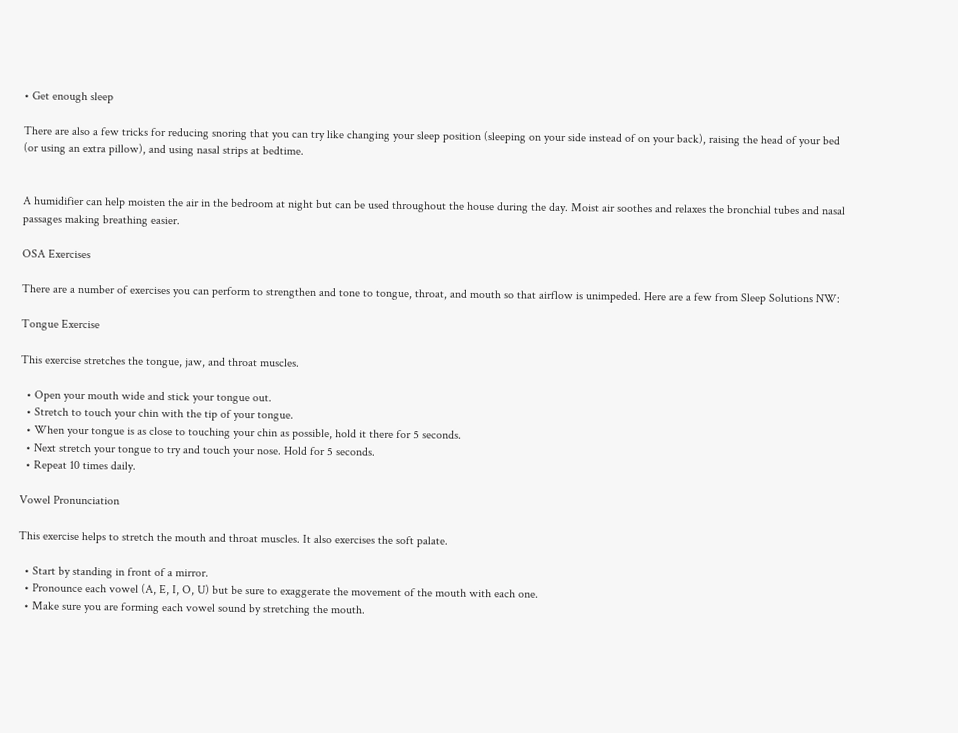• Get enough sleep

There are also a few tricks for reducing snoring that you can try like changing your sleep position (sleeping on your side instead of on your back), raising the head of your bed (or using an extra pillow), and using nasal strips at bedtime.


A humidifier can help moisten the air in the bedroom at night but can be used throughout the house during the day. Moist air soothes and relaxes the bronchial tubes and nasal passages making breathing easier.

OSA Exercises

There are a number of exercises you can perform to strengthen and tone to tongue, throat, and mouth so that airflow is unimpeded. Here are a few from Sleep Solutions NW:

Tongue Exercise

This exercise stretches the tongue, jaw, and throat muscles.

  • Open your mouth wide and stick your tongue out.
  • Stretch to touch your chin with the tip of your tongue.
  • When your tongue is as close to touching your chin as possible, hold it there for 5 seconds.
  • Next stretch your tongue to try and touch your nose. Hold for 5 seconds.
  • Repeat 10 times daily.

Vowel Pronunciation

This exercise helps to stretch the mouth and throat muscles. It also exercises the soft palate.

  • Start by standing in front of a mirror.
  • Pronounce each vowel (A, E, I, O, U) but be sure to exaggerate the movement of the mouth with each one.
  • Make sure you are forming each vowel sound by stretching the mouth.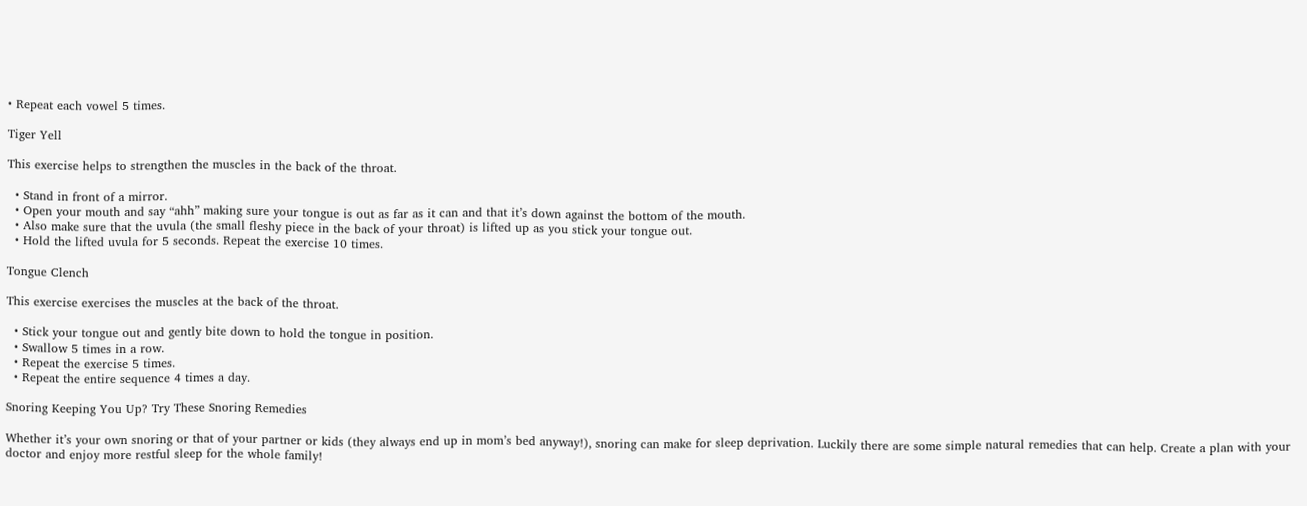• Repeat each vowel 5 times.

Tiger Yell

This exercise helps to strengthen the muscles in the back of the throat.

  • Stand in front of a mirror.
  • Open your mouth and say “ahh” making sure your tongue is out as far as it can and that it’s down against the bottom of the mouth.
  • Also make sure that the uvula (the small fleshy piece in the back of your throat) is lifted up as you stick your tongue out.
  • Hold the lifted uvula for 5 seconds. Repeat the exercise 10 times.

Tongue Clench

This exercise exercises the muscles at the back of the throat.

  • Stick your tongue out and gently bite down to hold the tongue in position.
  • Swallow 5 times in a row.
  • Repeat the exercise 5 times.
  • Repeat the entire sequence 4 times a day.

Snoring Keeping You Up? Try These Snoring Remedies

Whether it’s your own snoring or that of your partner or kids (they always end up in mom’s bed anyway!), snoring can make for sleep deprivation. Luckily there are some simple natural remedies that can help. Create a plan with your doctor and enjoy more restful sleep for the whole family!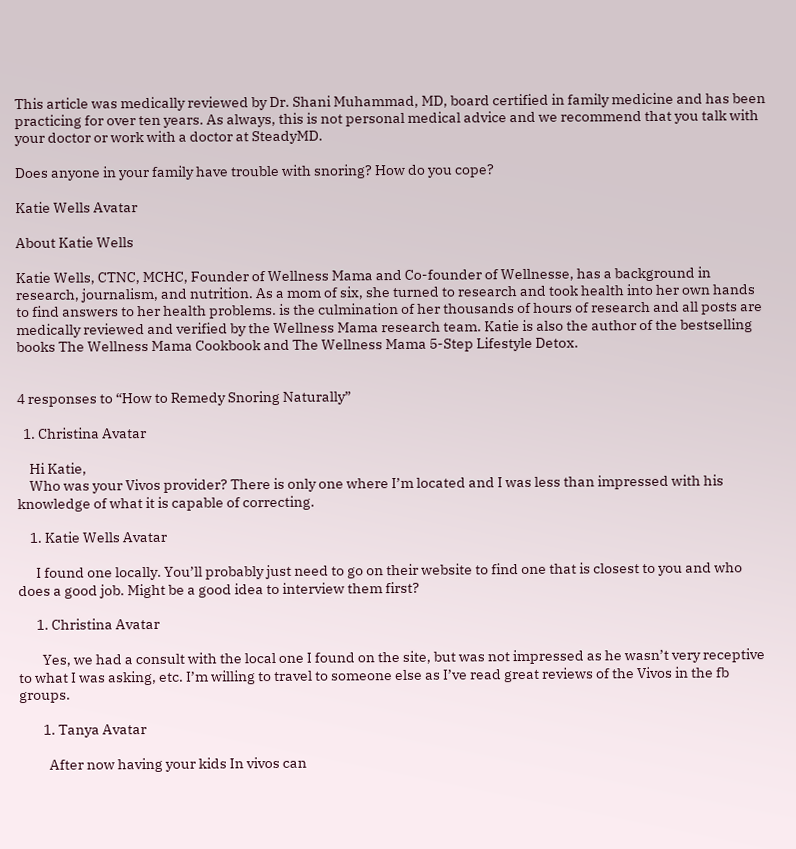This article was medically reviewed by Dr. Shani Muhammad, MD, board certified in family medicine and has been practicing for over ten years. As always, this is not personal medical advice and we recommend that you talk with your doctor or work with a doctor at SteadyMD.

Does anyone in your family have trouble with snoring? How do you cope?

Katie Wells Avatar

About Katie Wells

Katie Wells, CTNC, MCHC, Founder of Wellness Mama and Co-founder of Wellnesse, has a background in research, journalism, and nutrition. As a mom of six, she turned to research and took health into her own hands to find answers to her health problems. is the culmination of her thousands of hours of research and all posts are medically reviewed and verified by the Wellness Mama research team. Katie is also the author of the bestselling books The Wellness Mama Cookbook and The Wellness Mama 5-Step Lifestyle Detox.


4 responses to “How to Remedy Snoring Naturally”

  1. Christina Avatar

    Hi Katie,
    Who was your Vivos provider? There is only one where I’m located and I was less than impressed with his knowledge of what it is capable of correcting.

    1. Katie Wells Avatar

      I found one locally. You’ll probably just need to go on their website to find one that is closest to you and who does a good job. Might be a good idea to interview them first?

      1. Christina Avatar

        Yes, we had a consult with the local one I found on the site, but was not impressed as he wasn’t very receptive to what I was asking, etc. I’m willing to travel to someone else as I’ve read great reviews of the Vivos in the fb groups.

        1. Tanya Avatar

          After now having your kids In vivos can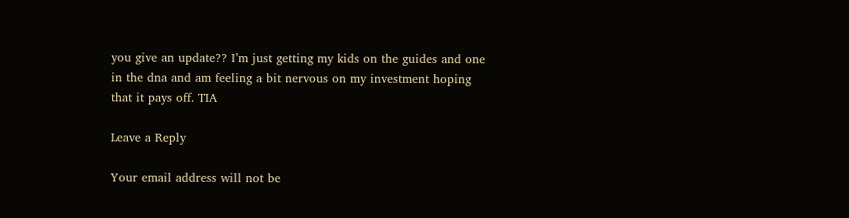you give an update?? I’m just getting my kids on the guides and one in the dna and am feeling a bit nervous on my investment hoping that it pays off. TIA

Leave a Reply

Your email address will not be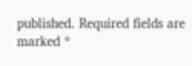published. Required fields are marked *